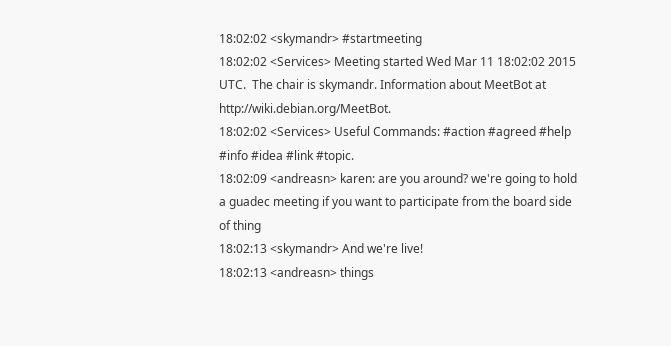18:02:02 <skymandr> #startmeeting
18:02:02 <Services> Meeting started Wed Mar 11 18:02:02 2015 UTC.  The chair is skymandr. Information about MeetBot at http://wiki.debian.org/MeetBot.
18:02:02 <Services> Useful Commands: #action #agreed #help #info #idea #link #topic.
18:02:09 <andreasn> karen: are you around? we're going to hold a guadec meeting if you want to participate from the board side of thing
18:02:13 <skymandr> And we're live!
18:02:13 <andreasn> things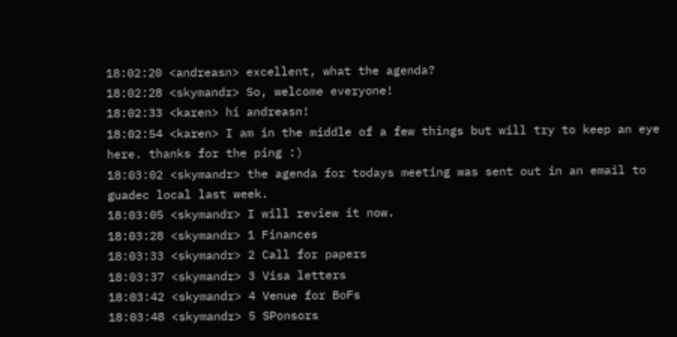18:02:20 <andreasn> excellent, what the agenda?
18:02:28 <skymandr> So, welcome everyone!
18:02:33 <karen> hi andreasn!
18:02:54 <karen> I am in the middle of a few things but will try to keep an eye here. thanks for the ping :)
18:03:02 <skymandr> the agenda for todays meeting was sent out in an email to guadec local last week.
18:03:05 <skymandr> I will review it now.
18:03:28 <skymandr> 1 Finances
18:03:33 <skymandr> 2 Call for papers
18:03:37 <skymandr> 3 Visa letters
18:03:42 <skymandr> 4 Venue for BoFs
18:03:48 <skymandr> 5 SPonsors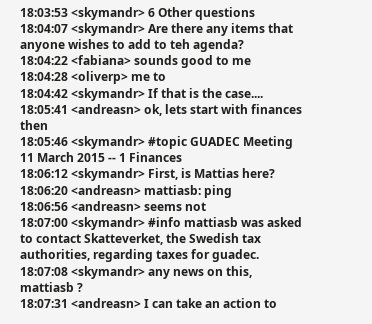18:03:53 <skymandr> 6 Other questions
18:04:07 <skymandr> Are there any items that anyone wishes to add to teh agenda?
18:04:22 <fabiana> sounds good to me
18:04:28 <oliverp> me to
18:04:42 <skymandr> If that is the case....
18:05:41 <andreasn> ok, lets start with finances then
18:05:46 <skymandr> #topic GUADEC Meeting 11 March 2015 -- 1 Finances
18:06:12 <skymandr> First, is Mattias here?
18:06:20 <andreasn> mattiasb: ping
18:06:56 <andreasn> seems not
18:07:00 <skymandr> #info mattiasb was asked to contact Skatteverket, the Swedish tax authorities, regarding taxes for guadec.
18:07:08 <skymandr> any news on this, mattiasb ?
18:07:31 <andreasn> I can take an action to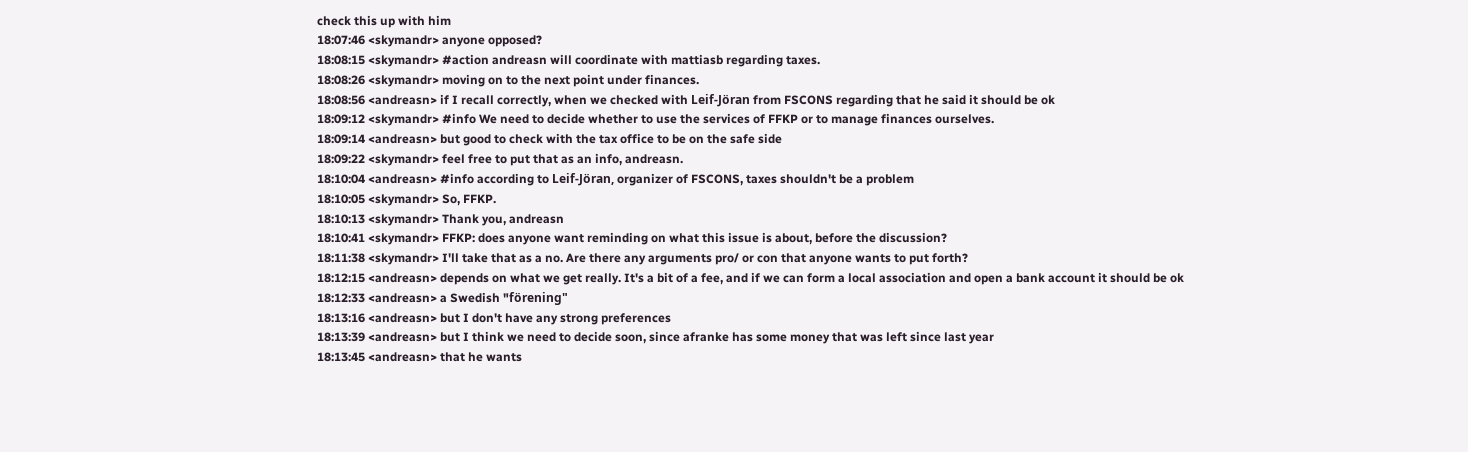check this up with him
18:07:46 <skymandr> anyone opposed?
18:08:15 <skymandr> #action andreasn will coordinate with mattiasb regarding taxes.
18:08:26 <skymandr> moving on to the next point under finances.
18:08:56 <andreasn> if I recall correctly, when we checked with Leif-Jöran from FSCONS regarding that he said it should be ok
18:09:12 <skymandr> #info We need to decide whether to use the services of FFKP or to manage finances ourselves.
18:09:14 <andreasn> but good to check with the tax office to be on the safe side
18:09:22 <skymandr> feel free to put that as an info, andreasn.
18:10:04 <andreasn> #info according to Leif-Jöran, organizer of FSCONS, taxes shouldn't be a problem
18:10:05 <skymandr> So, FFKP.
18:10:13 <skymandr> Thank you, andreasn
18:10:41 <skymandr> FFKP: does anyone want reminding on what this issue is about, before the discussion?
18:11:38 <skymandr> I'll take that as a no. Are there any arguments pro/ or con that anyone wants to put forth?
18:12:15 <andreasn> depends on what we get really. It's a bit of a fee, and if we can form a local association and open a bank account it should be ok
18:12:33 <andreasn> a Swedish "förening"
18:13:16 <andreasn> but I don't have any strong preferences
18:13:39 <andreasn> but I think we need to decide soon, since afranke has some money that was left since last year
18:13:45 <andreasn> that he wants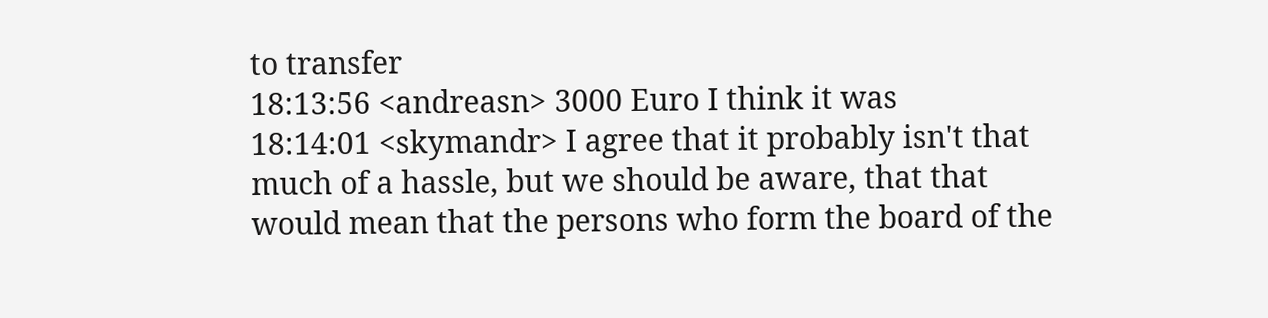to transfer
18:13:56 <andreasn> 3000 Euro I think it was
18:14:01 <skymandr> I agree that it probably isn't that much of a hassle, but we should be aware, that that would mean that the persons who form the board of the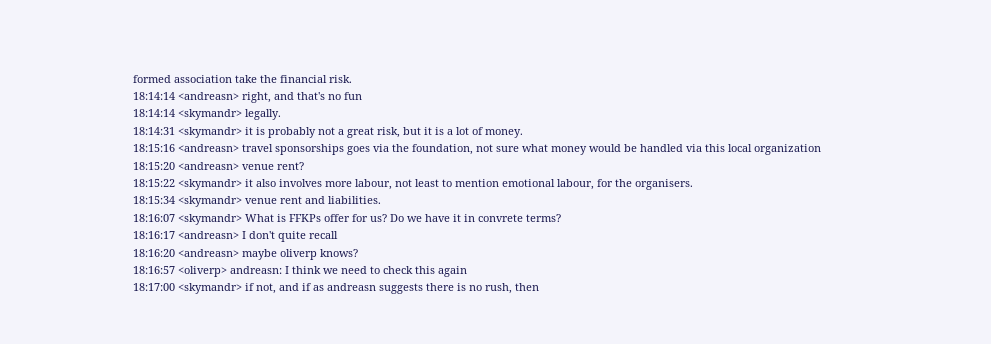formed association take the financial risk.
18:14:14 <andreasn> right, and that's no fun
18:14:14 <skymandr> legally.
18:14:31 <skymandr> it is probably not a great risk, but it is a lot of money.
18:15:16 <andreasn> travel sponsorships goes via the foundation, not sure what money would be handled via this local organization
18:15:20 <andreasn> venue rent?
18:15:22 <skymandr> it also involves more labour, not least to mention emotional labour, for the organisers.
18:15:34 <skymandr> venue rent and liabilities.
18:16:07 <skymandr> What is FFKPs offer for us? Do we have it in convrete terms?
18:16:17 <andreasn> I don't quite recall
18:16:20 <andreasn> maybe oliverp knows?
18:16:57 <oliverp> andreasn: I think we need to check this again
18:17:00 <skymandr> if not, and if as andreasn suggests there is no rush, then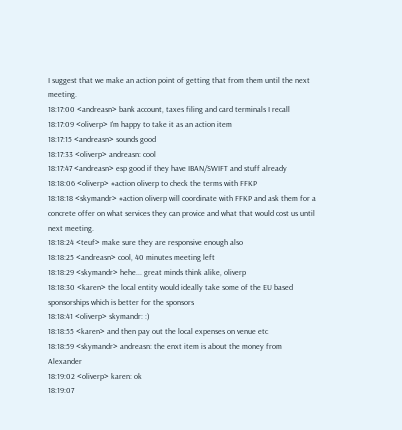I suggest that we make an action point of getting that from them until the next meeting.
18:17:00 <andreasn> bank account, taxes filing and card terminals I recall
18:17:09 <oliverp> I'm happy to take it as an action item
18:17:15 <andreasn> sounds good
18:17:33 <oliverp> andreasn: cool
18:17:47 <andreasn> esp good if they have IBAN/SWIFT and stuff already
18:18:06 <oliverp> #action oliverp to check the terms with FFKP
18:18:18 <skymandr> #action oliverp will coordinate with FFKP and ask them for a concrete offer on what services they can provice and what that would cost us until next meeting.
18:18:24 <teuf> make sure they are responsive enough also
18:18:25 <andreasn> cool, 40 minutes meeting left
18:18:29 <skymandr> hehe... great minds think alike, oliverp
18:18:30 <karen> the local entity would ideally take some of the EU based sponsorships which is better for the sponsors
18:18:41 <oliverp> skymandr: :)
18:18:55 <karen> and then pay out the local expenses on venue etc
18:18:59 <skymandr> andreasn: the enxt item is about the money from Alexander
18:19:02 <oliverp> karen: ok
18:19:07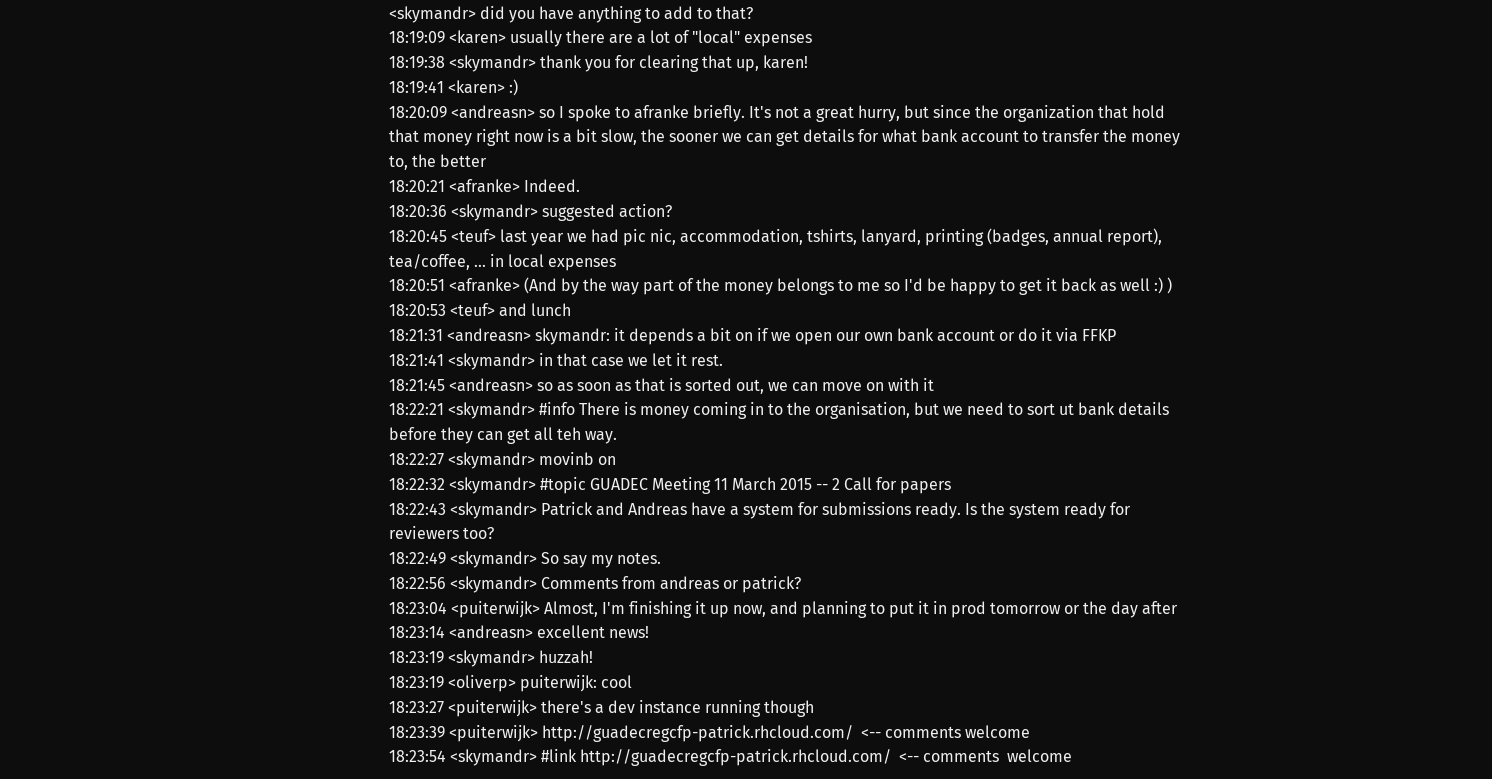<skymandr> did you have anything to add to that?
18:19:09 <karen> usually there are a lot of "local" expenses
18:19:38 <skymandr> thank you for clearing that up, karen!
18:19:41 <karen> :)
18:20:09 <andreasn> so I spoke to afranke briefly. It's not a great hurry, but since the organization that hold that money right now is a bit slow, the sooner we can get details for what bank account to transfer the money to, the better
18:20:21 <afranke> Indeed.
18:20:36 <skymandr> suggested action?
18:20:45 <teuf> last year we had pic nic, accommodation, tshirts, lanyard, printing (badges, annual report), tea/coffee, ... in local expenses
18:20:51 <afranke> (And by the way part of the money belongs to me so I'd be happy to get it back as well :) )
18:20:53 <teuf> and lunch
18:21:31 <andreasn> skymandr: it depends a bit on if we open our own bank account or do it via FFKP
18:21:41 <skymandr> in that case we let it rest.
18:21:45 <andreasn> so as soon as that is sorted out, we can move on with it
18:22:21 <skymandr> #info There is money coming in to the organisation, but we need to sort ut bank details before they can get all teh way.
18:22:27 <skymandr> movinb on
18:22:32 <skymandr> #topic GUADEC Meeting 11 March 2015 -- 2 Call for papers
18:22:43 <skymandr> Patrick and Andreas have a system for submissions ready. Is the system ready for reviewers too?
18:22:49 <skymandr> So say my notes.
18:22:56 <skymandr> Comments from andreas or patrick?
18:23:04 <puiterwijk> Almost, I'm finishing it up now, and planning to put it in prod tomorrow or the day after
18:23:14 <andreasn> excellent news!
18:23:19 <skymandr> huzzah!
18:23:19 <oliverp> puiterwijk: cool
18:23:27 <puiterwijk> there's a dev instance running though
18:23:39 <puiterwijk> http://guadecregcfp-patrick.rhcloud.com/  <-- comments welcome
18:23:54 <skymandr> #link http://guadecregcfp-patrick.rhcloud.com/  <-- comments  welcome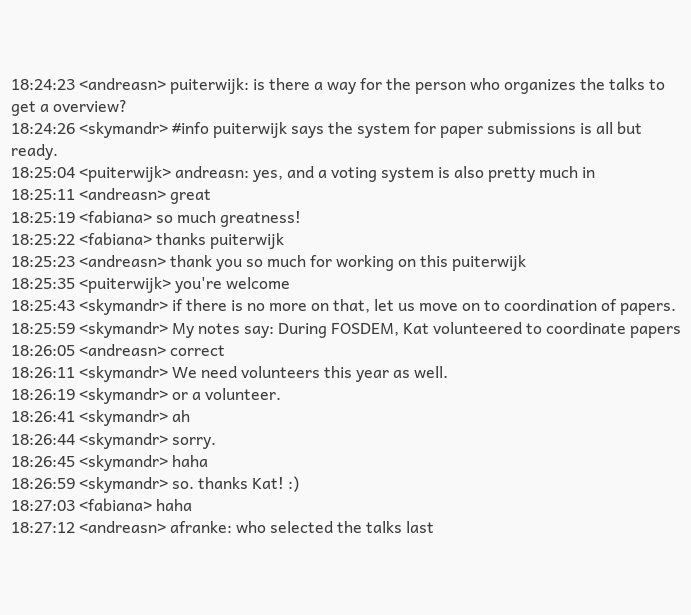18:24:23 <andreasn> puiterwijk: is there a way for the person who organizes the talks to get a overview?
18:24:26 <skymandr> #info puiterwijk says the system for paper submissions is all but ready.
18:25:04 <puiterwijk> andreasn: yes, and a voting system is also pretty much in
18:25:11 <andreasn> great
18:25:19 <fabiana> so much greatness!
18:25:22 <fabiana> thanks puiterwijk
18:25:23 <andreasn> thank you so much for working on this puiterwijk
18:25:35 <puiterwijk> you're welcome
18:25:43 <skymandr> if there is no more on that, let us move on to coordination of papers.
18:25:59 <skymandr> My notes say: During FOSDEM, Kat volunteered to coordinate papers
18:26:05 <andreasn> correct
18:26:11 <skymandr> We need volunteers this year as well.
18:26:19 <skymandr> or a volunteer.
18:26:41 <skymandr> ah
18:26:44 <skymandr> sorry.
18:26:45 <skymandr> haha
18:26:59 <skymandr> so. thanks Kat! :)
18:27:03 <fabiana> haha
18:27:12 <andreasn> afranke: who selected the talks last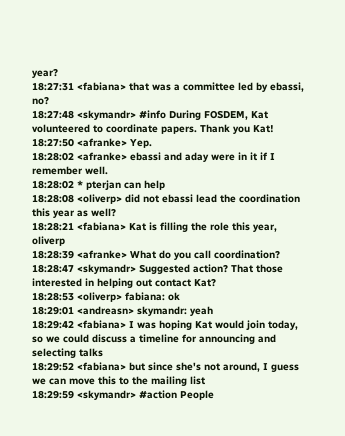year?
18:27:31 <fabiana> that was a committee led by ebassi, no?
18:27:48 <skymandr> #info During FOSDEM, Kat volunteered to coordinate papers. Thank you Kat!
18:27:50 <afranke> Yep.
18:28:02 <afranke> ebassi and aday were in it if I remember well.
18:28:02 * pterjan can help
18:28:08 <oliverp> did not ebassi lead the coordination this year as well?
18:28:21 <fabiana> Kat is filling the role this year, oliverp
18:28:39 <afranke> What do you call coordination?
18:28:47 <skymandr> Suggested action? That those interested in helping out contact Kat?
18:28:53 <oliverp> fabiana: ok
18:29:01 <andreasn> skymandr: yeah
18:29:42 <fabiana> I was hoping Kat would join today, so we could discuss a timeline for announcing and selecting talks
18:29:52 <fabiana> but since she's not around, I guess we can move this to the mailing list
18:29:59 <skymandr> #action People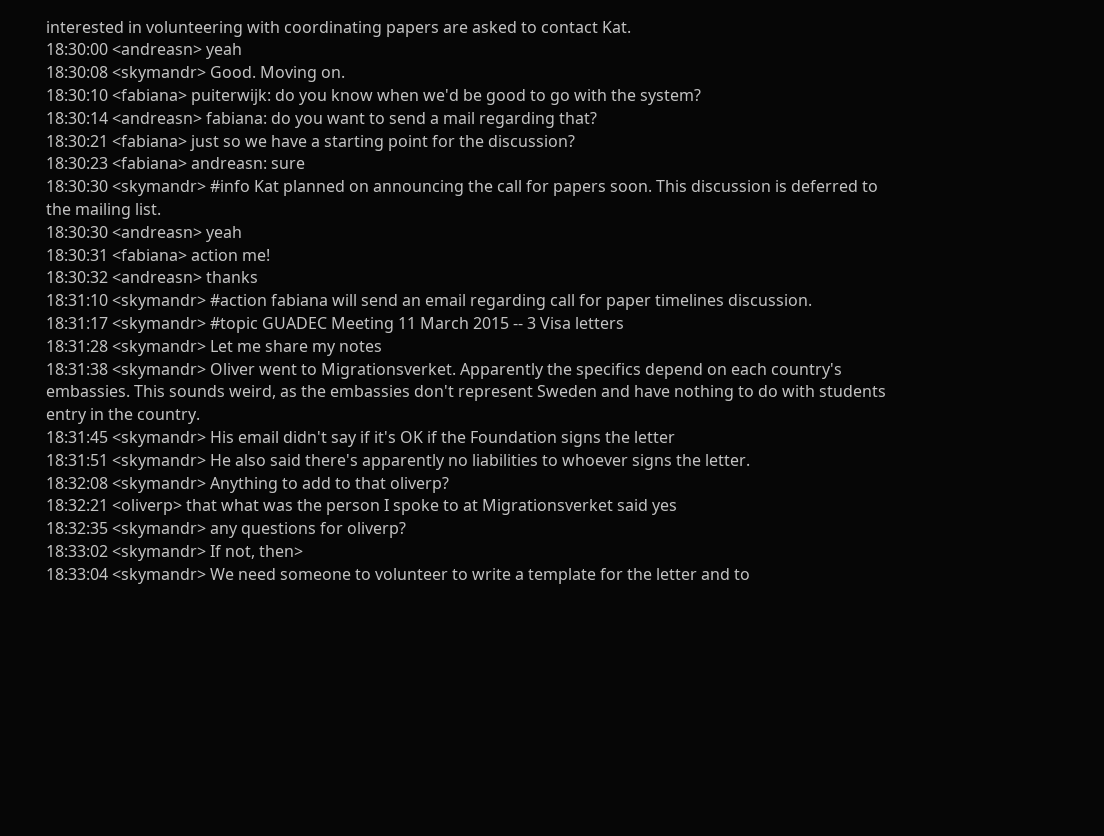interested in volunteering with coordinating papers are asked to contact Kat.
18:30:00 <andreasn> yeah
18:30:08 <skymandr> Good. Moving on.
18:30:10 <fabiana> puiterwijk: do you know when we'd be good to go with the system?
18:30:14 <andreasn> fabiana: do you want to send a mail regarding that?
18:30:21 <fabiana> just so we have a starting point for the discussion?
18:30:23 <fabiana> andreasn: sure
18:30:30 <skymandr> #info Kat planned on announcing the call for papers soon. This discussion is deferred to the mailing list.
18:30:30 <andreasn> yeah
18:30:31 <fabiana> action me!
18:30:32 <andreasn> thanks
18:31:10 <skymandr> #action fabiana will send an email regarding call for paper timelines discussion.
18:31:17 <skymandr> #topic GUADEC Meeting 11 March 2015 -- 3 Visa letters
18:31:28 <skymandr> Let me share my notes
18:31:38 <skymandr> Oliver went to Migrationsverket. Apparently the specifics depend on each country's embassies. This sounds weird, as the embassies don't represent Sweden and have nothing to do with students entry in the country.
18:31:45 <skymandr> His email didn't say if it's OK if the Foundation signs the letter
18:31:51 <skymandr> He also said there's apparently no liabilities to whoever signs the letter.
18:32:08 <skymandr> Anything to add to that oliverp?
18:32:21 <oliverp> that what was the person I spoke to at Migrationsverket said yes
18:32:35 <skymandr> any questions for oliverp?
18:33:02 <skymandr> If not, then>
18:33:04 <skymandr> We need someone to volunteer to write a template for the letter and to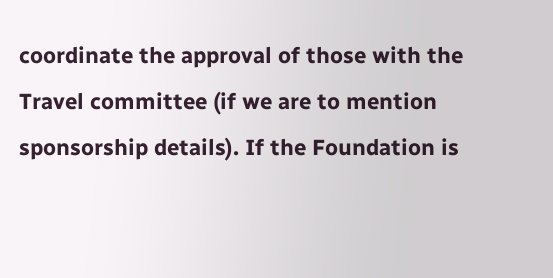coordinate the approval of those with the Travel committee (if we are to mention sponsorship details). If the Foundation is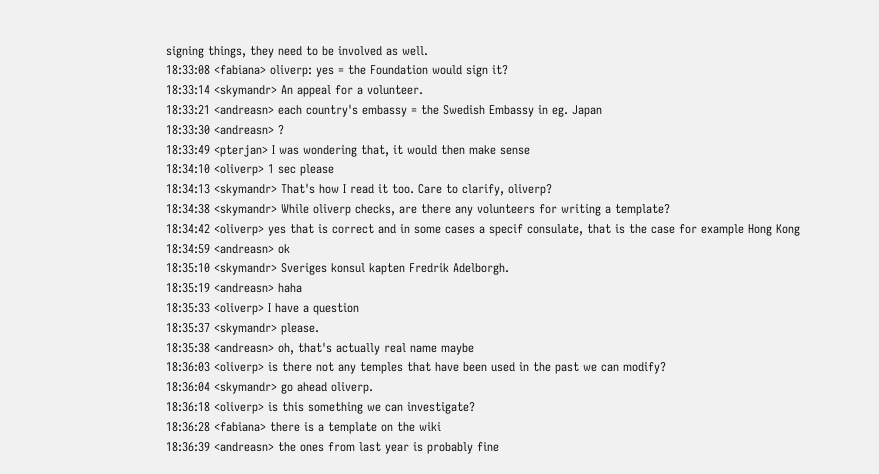signing things, they need to be involved as well.
18:33:08 <fabiana> oliverp: yes = the Foundation would sign it?
18:33:14 <skymandr> An appeal for a volunteer.
18:33:21 <andreasn> each country's embassy = the Swedish Embassy in eg. Japan
18:33:30 <andreasn> ?
18:33:49 <pterjan> I was wondering that, it would then make sense
18:34:10 <oliverp> 1 sec please
18:34:13 <skymandr> That's how I read it too. Care to clarify, oliverp?
18:34:38 <skymandr> While oliverp checks, are there any volunteers for writing a template?
18:34:42 <oliverp> yes that is correct and in some cases a specif consulate, that is the case for example Hong Kong
18:34:59 <andreasn> ok
18:35:10 <skymandr> Sveriges konsul kapten Fredrik Adelborgh.
18:35:19 <andreasn> haha
18:35:33 <oliverp> I have a question
18:35:37 <skymandr> please.
18:35:38 <andreasn> oh, that's actually real name maybe
18:36:03 <oliverp> is there not any temples that have been used in the past we can modify?
18:36:04 <skymandr> go ahead oliverp.
18:36:18 <oliverp> is this something we can investigate?
18:36:28 <fabiana> there is a template on the wiki
18:36:39 <andreasn> the ones from last year is probably fine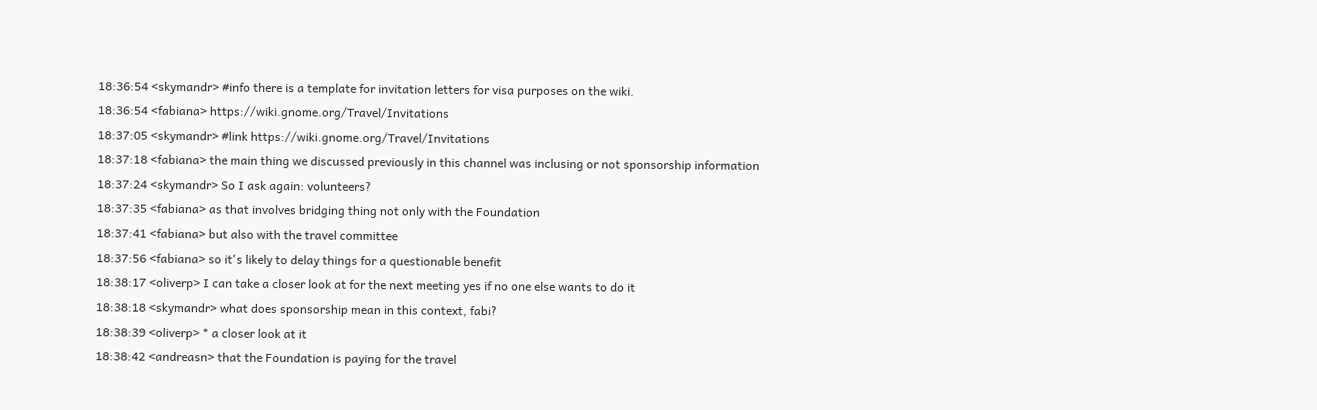18:36:54 <skymandr> #info there is a template for invitation letters for visa purposes on the wiki.
18:36:54 <fabiana> https://wiki.gnome.org/Travel/Invitations
18:37:05 <skymandr> #link https://wiki.gnome.org/Travel/Invitations
18:37:18 <fabiana> the main thing we discussed previously in this channel was inclusing or not sponsorship information
18:37:24 <skymandr> So I ask again: volunteers?
18:37:35 <fabiana> as that involves bridging thing not only with the Foundation
18:37:41 <fabiana> but also with the travel committee
18:37:56 <fabiana> so it's likely to delay things for a questionable benefit
18:38:17 <oliverp> I can take a closer look at for the next meeting yes if no one else wants to do it
18:38:18 <skymandr> what does sponsorship mean in this context, fabi?
18:38:39 <oliverp> * a closer look at it
18:38:42 <andreasn> that the Foundation is paying for the travel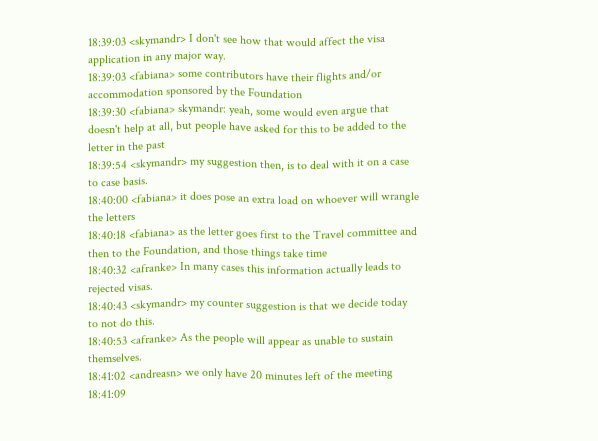18:39:03 <skymandr> I don't see how that would affect the visa application in any major way.
18:39:03 <fabiana> some contributors have their flights and/or accommodation sponsored by the Foundation
18:39:30 <fabiana> skymandr: yeah, some would even argue that doesn't help at all, but people have asked for this to be added to the letter in the past
18:39:54 <skymandr> my suggestion then, is to deal with it on a case to case basis.
18:40:00 <fabiana> it does pose an extra load on whoever will wrangle the letters
18:40:18 <fabiana> as the letter goes first to the Travel committee and then to the Foundation, and those things take time
18:40:32 <afranke> In many cases this information actually leads to rejected visas.
18:40:43 <skymandr> my counter suggestion is that we decide today to not do this.
18:40:53 <afranke> As the people will appear as unable to sustain themselves.
18:41:02 <andreasn> we only have 20 minutes left of the meeting
18:41:09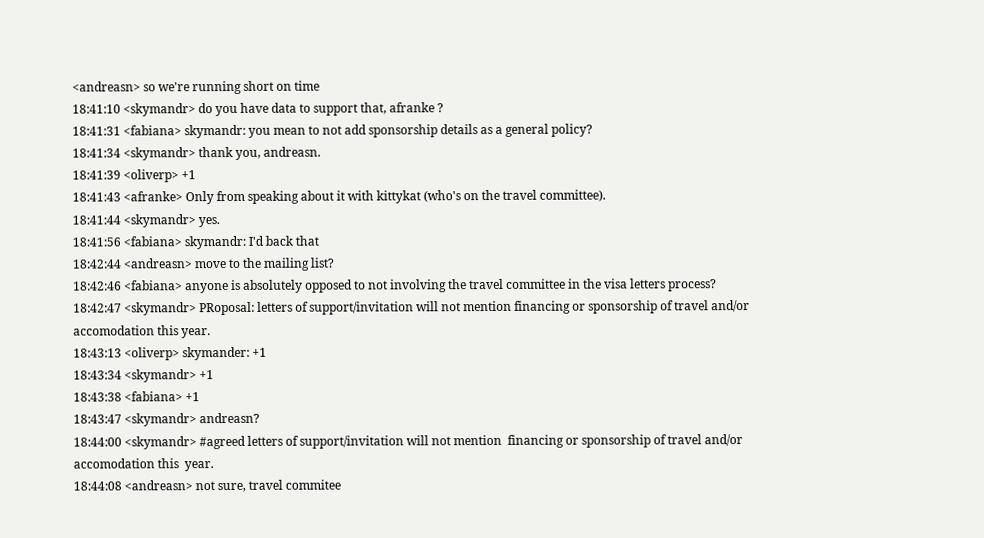<andreasn> so we're running short on time
18:41:10 <skymandr> do you have data to support that, afranke ?
18:41:31 <fabiana> skymandr: you mean to not add sponsorship details as a general policy?
18:41:34 <skymandr> thank you, andreasn.
18:41:39 <oliverp> +1
18:41:43 <afranke> Only from speaking about it with kittykat (who's on the travel committee).
18:41:44 <skymandr> yes.
18:41:56 <fabiana> skymandr: I'd back that
18:42:44 <andreasn> move to the mailing list?
18:42:46 <fabiana> anyone is absolutely opposed to not involving the travel committee in the visa letters process?
18:42:47 <skymandr> PRoposal: letters of support/invitation will not mention financing or sponsorship of travel and/or accomodation this year.
18:43:13 <oliverp> skymander: +1
18:43:34 <skymandr> +1
18:43:38 <fabiana> +1
18:43:47 <skymandr> andreasn?
18:44:00 <skymandr> #agreed letters of support/invitation will not mention  financing or sponsorship of travel and/or accomodation this  year.
18:44:08 <andreasn> not sure, travel commitee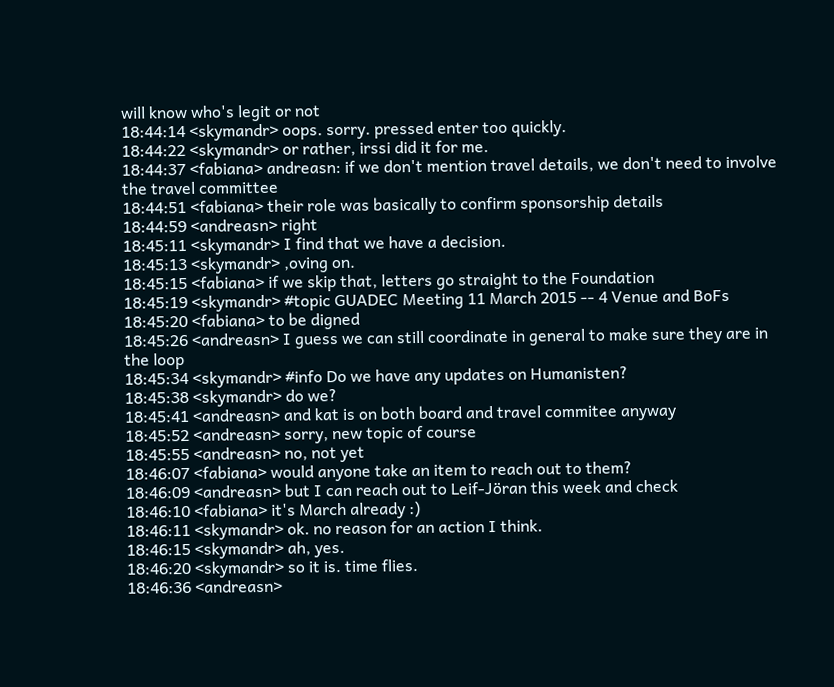will know who's legit or not
18:44:14 <skymandr> oops. sorry. pressed enter too quickly.
18:44:22 <skymandr> or rather, irssi did it for me.
18:44:37 <fabiana> andreasn: if we don't mention travel details, we don't need to involve the travel committee
18:44:51 <fabiana> their role was basically to confirm sponsorship details
18:44:59 <andreasn> right
18:45:11 <skymandr> I find that we have a decision.
18:45:13 <skymandr> ,oving on.
18:45:15 <fabiana> if we skip that, letters go straight to the Foundation
18:45:19 <skymandr> #topic GUADEC Meeting 11 March 2015 -- 4 Venue and BoFs
18:45:20 <fabiana> to be digned
18:45:26 <andreasn> I guess we can still coordinate in general to make sure they are in the loop
18:45:34 <skymandr> #info Do we have any updates on Humanisten?
18:45:38 <skymandr> do we?
18:45:41 <andreasn> and kat is on both board and travel commitee anyway
18:45:52 <andreasn> sorry, new topic of course
18:45:55 <andreasn> no, not yet
18:46:07 <fabiana> would anyone take an item to reach out to them?
18:46:09 <andreasn> but I can reach out to Leif-Jöran this week and check
18:46:10 <fabiana> it's March already :)
18:46:11 <skymandr> ok. no reason for an action I think.
18:46:15 <skymandr> ah, yes.
18:46:20 <skymandr> so it is. time flies.
18:46:36 <andreasn>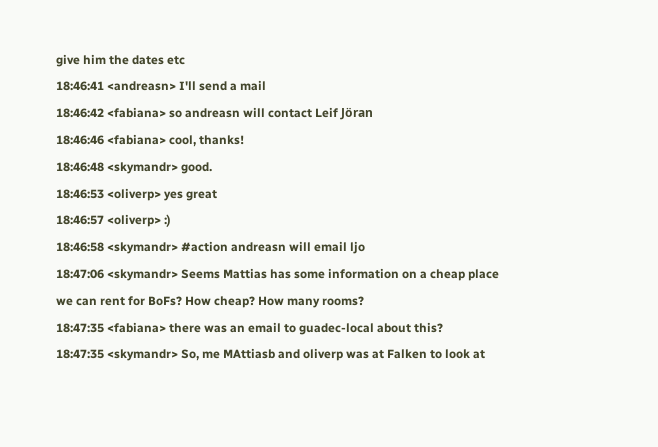give him the dates etc
18:46:41 <andreasn> I'll send a mail
18:46:42 <fabiana> so andreasn will contact Leif Jöran
18:46:46 <fabiana> cool, thanks!
18:46:48 <skymandr> good.
18:46:53 <oliverp> yes great
18:46:57 <oliverp> :)
18:46:58 <skymandr> #action andreasn will email ljo
18:47:06 <skymandr> Seems Mattias has some information on a cheap place we can rent for BoFs? How cheap? How many rooms?
18:47:35 <fabiana> there was an email to guadec-local about this?
18:47:35 <skymandr> So, me MAttiasb and oliverp was at Falken to look at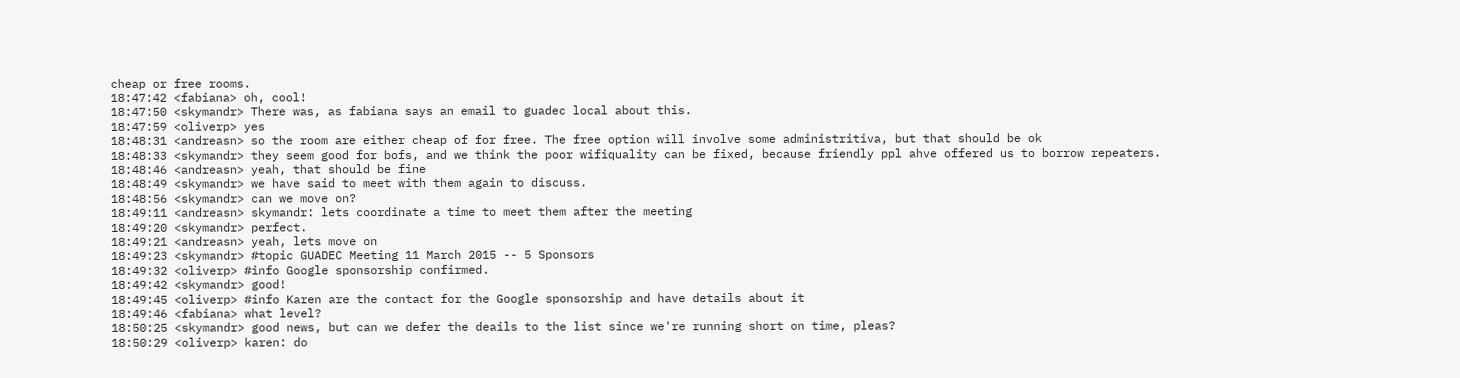cheap or free rooms.
18:47:42 <fabiana> oh, cool!
18:47:50 <skymandr> There was, as fabiana says an email to guadec local about this.
18:47:59 <oliverp> yes
18:48:31 <andreasn> so the room are either cheap of for free. The free option will involve some administritiva, but that should be ok
18:48:33 <skymandr> they seem good for bofs, and we think the poor wifiquality can be fixed, because friendly ppl ahve offered us to borrow repeaters.
18:48:46 <andreasn> yeah, that should be fine
18:48:49 <skymandr> we have said to meet with them again to discuss.
18:48:56 <skymandr> can we move on?
18:49:11 <andreasn> skymandr: lets coordinate a time to meet them after the meeting
18:49:20 <skymandr> perfect.
18:49:21 <andreasn> yeah, lets move on
18:49:23 <skymandr> #topic GUADEC Meeting 11 March 2015 -- 5 Sponsors
18:49:32 <oliverp> #info Google sponsorship confirmed.
18:49:42 <skymandr> good!
18:49:45 <oliverp> #info Karen are the contact for the Google sponsorship and have details about it
18:49:46 <fabiana> what level?
18:50:25 <skymandr> good news, but can we defer the deails to the list since we're running short on time, pleas?
18:50:29 <oliverp> karen: do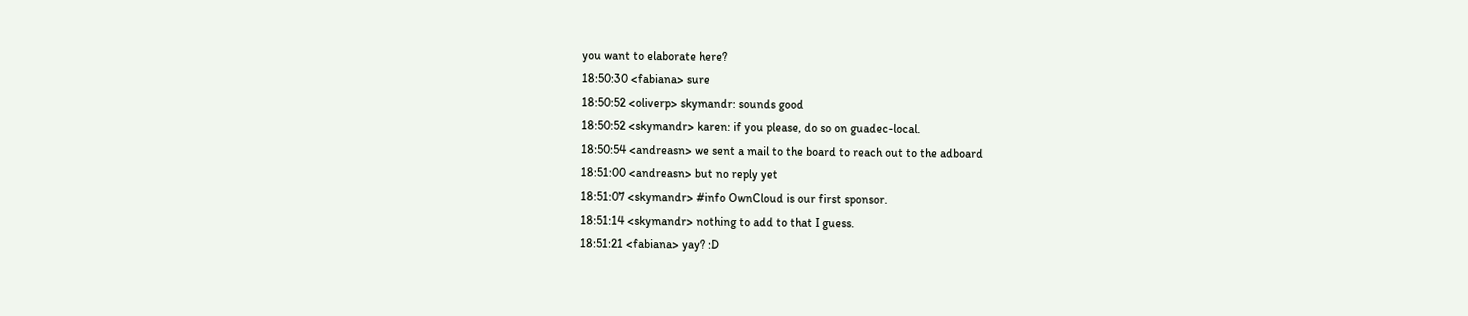you want to elaborate here?
18:50:30 <fabiana> sure
18:50:52 <oliverp> skymandr: sounds good
18:50:52 <skymandr> karen: if you please, do so on guadec-local.
18:50:54 <andreasn> we sent a mail to the board to reach out to the adboard
18:51:00 <andreasn> but no reply yet
18:51:07 <skymandr> #info OwnCloud is our first sponsor.
18:51:14 <skymandr> nothing to add to that I guess.
18:51:21 <fabiana> yay? :D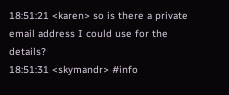18:51:21 <karen> so is there a private email address I could use for the details?
18:51:31 <skymandr> #info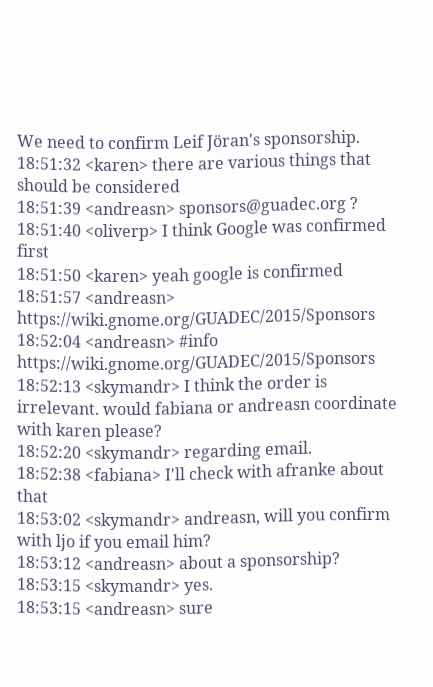We need to confirm Leif Jöran's sponsorship.
18:51:32 <karen> there are various things that should be considered
18:51:39 <andreasn> sponsors@guadec.org ?
18:51:40 <oliverp> I think Google was confirmed first
18:51:50 <karen> yeah google is confirmed
18:51:57 <andreasn> https://wiki.gnome.org/GUADEC/2015/Sponsors
18:52:04 <andreasn> #info https://wiki.gnome.org/GUADEC/2015/Sponsors
18:52:13 <skymandr> I think the order is irrelevant. would fabiana or andreasn coordinate with karen please?
18:52:20 <skymandr> regarding email.
18:52:38 <fabiana> I'll check with afranke about that
18:53:02 <skymandr> andreasn, will you confirm with ljo if you email him?
18:53:12 <andreasn> about a sponsorship?
18:53:15 <skymandr> yes.
18:53:15 <andreasn> sure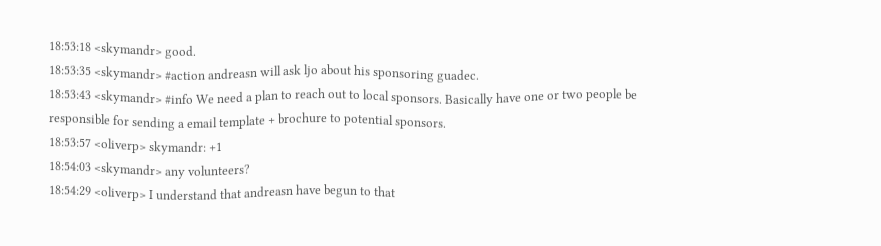18:53:18 <skymandr> good.
18:53:35 <skymandr> #action andreasn will ask ljo about his sponsoring guadec.
18:53:43 <skymandr> #info We need a plan to reach out to local sponsors. Basically have one or two people be responsible for sending a email template + brochure to potential sponsors.
18:53:57 <oliverp> skymandr: +1
18:54:03 <skymandr> any volunteers?
18:54:29 <oliverp> I understand that andreasn have begun to that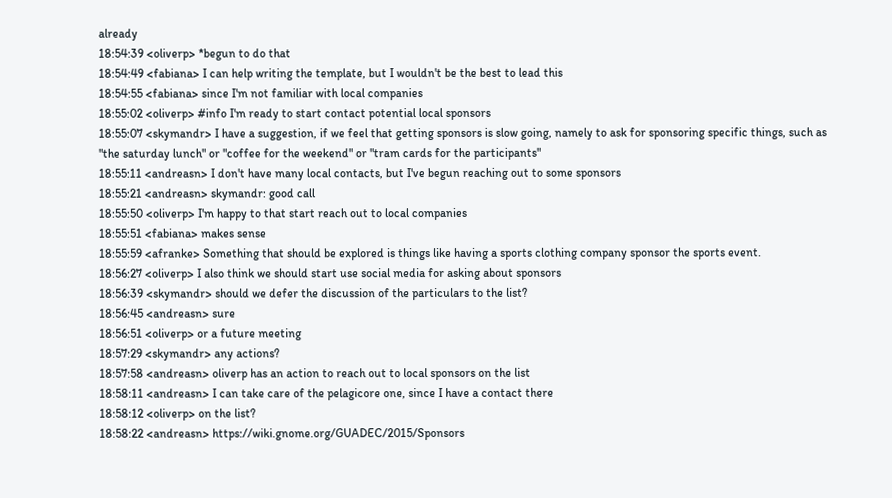already
18:54:39 <oliverp> *begun to do that
18:54:49 <fabiana> I can help writing the template, but I wouldn't be the best to lead this
18:54:55 <fabiana> since I'm not familiar with local companies
18:55:02 <oliverp> #info I'm ready to start contact potential local sponsors
18:55:07 <skymandr> I have a suggestion, if we feel that getting sponsors is slow going, namely to ask for sponsoring specific things, such as "the saturday lunch" or "coffee for the weekend" or "tram cards for the participants"
18:55:11 <andreasn> I don't have many local contacts, but I've begun reaching out to some sponsors
18:55:21 <andreasn> skymandr: good call
18:55:50 <oliverp> I'm happy to that start reach out to local companies
18:55:51 <fabiana> makes sense
18:55:59 <afranke> Something that should be explored is things like having a sports clothing company sponsor the sports event.
18:56:27 <oliverp> I also think we should start use social media for asking about sponsors
18:56:39 <skymandr> should we defer the discussion of the particulars to the list?
18:56:45 <andreasn> sure
18:56:51 <oliverp> or a future meeting
18:57:29 <skymandr> any actions?
18:57:58 <andreasn> oliverp has an action to reach out to local sponsors on the list
18:58:11 <andreasn> I can take care of the pelagicore one, since I have a contact there
18:58:12 <oliverp> on the list?
18:58:22 <andreasn> https://wiki.gnome.org/GUADEC/2015/Sponsors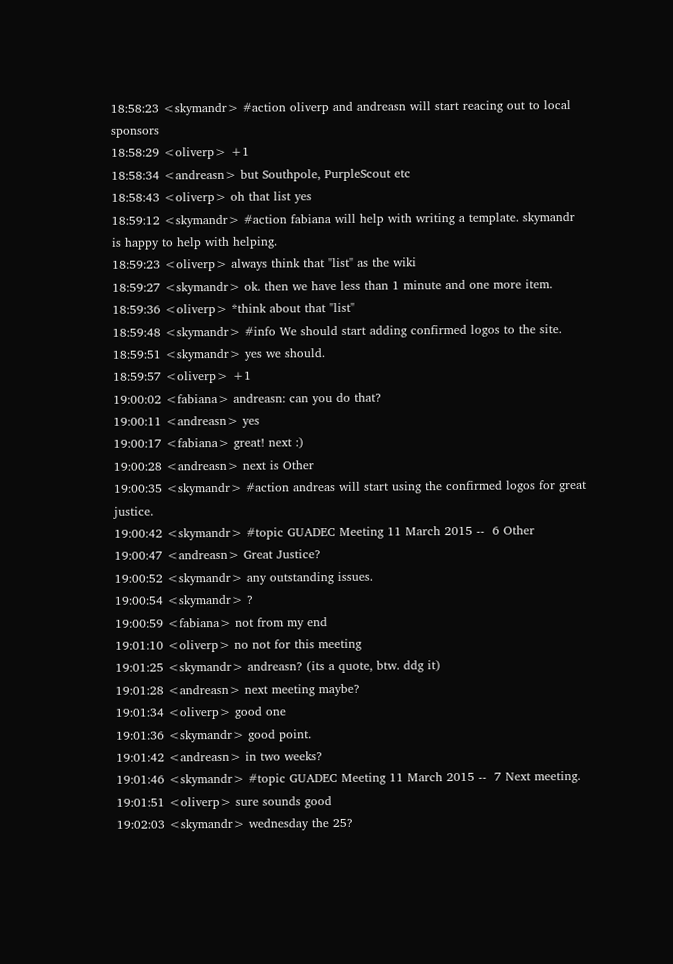18:58:23 <skymandr> #action oliverp and andreasn will start reacing out to local sponsors
18:58:29 <oliverp> +1
18:58:34 <andreasn> but Southpole, PurpleScout etc
18:58:43 <oliverp> oh that list yes
18:59:12 <skymandr> #action fabiana will help with writing a template. skymandr is happy to help with helping.
18:59:23 <oliverp> always think that "list" as the wiki
18:59:27 <skymandr> ok. then we have less than 1 minute and one more item.
18:59:36 <oliverp> *think about that "list"
18:59:48 <skymandr> #info We should start adding confirmed logos to the site.
18:59:51 <skymandr> yes we should.
18:59:57 <oliverp> +1
19:00:02 <fabiana> andreasn: can you do that?
19:00:11 <andreasn> yes
19:00:17 <fabiana> great! next :)
19:00:28 <andreasn> next is Other
19:00:35 <skymandr> #action andreas will start using the confirmed logos for great justice.
19:00:42 <skymandr> #topic GUADEC Meeting 11 March 2015 --  6 Other
19:00:47 <andreasn> Great Justice?
19:00:52 <skymandr> any outstanding issues.
19:00:54 <skymandr> ?
19:00:59 <fabiana> not from my end
19:01:10 <oliverp> no not for this meeting
19:01:25 <skymandr> andreasn? (its a quote, btw. ddg it)
19:01:28 <andreasn> next meeting maybe?
19:01:34 <oliverp> good one
19:01:36 <skymandr> good point.
19:01:42 <andreasn> in two weeks?
19:01:46 <skymandr> #topic GUADEC Meeting 11 March 2015 --  7 Next meeting.
19:01:51 <oliverp> sure sounds good
19:02:03 <skymandr> wednesday the 25?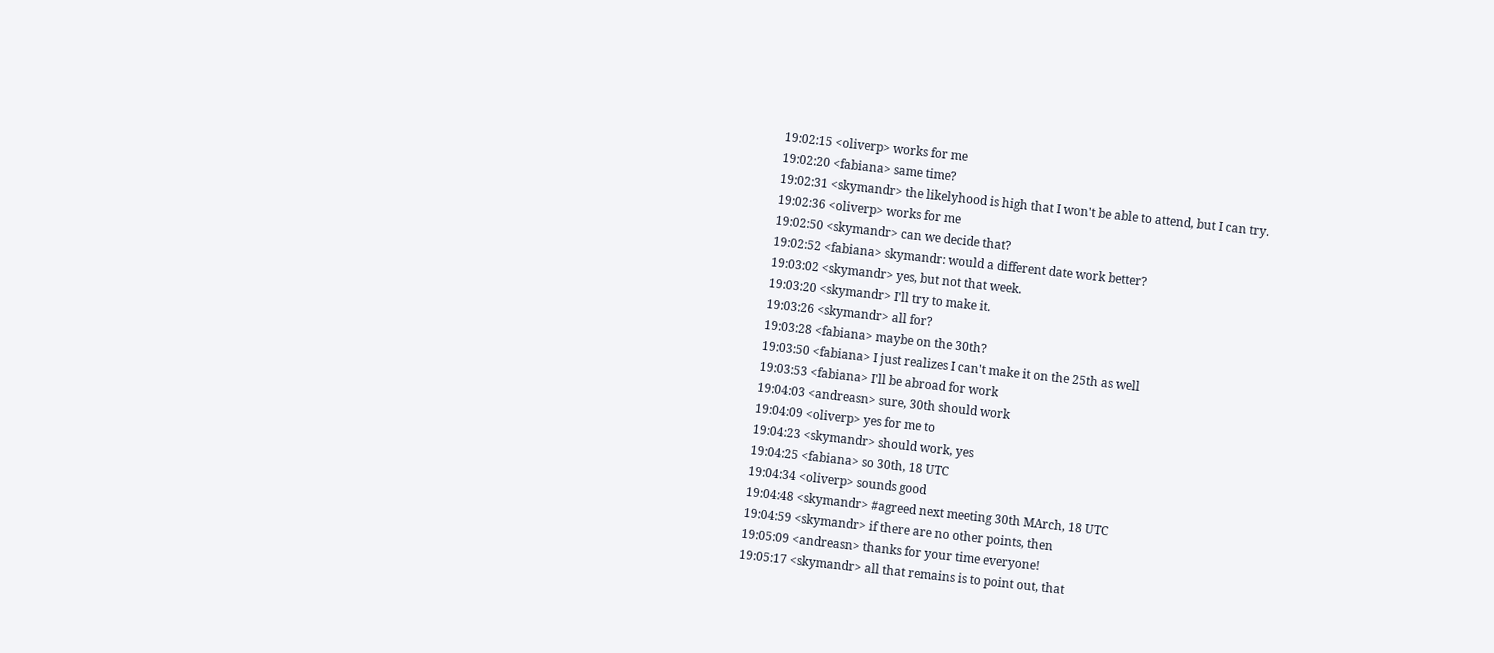19:02:15 <oliverp> works for me
19:02:20 <fabiana> same time?
19:02:31 <skymandr> the likelyhood is high that I won't be able to attend, but I can try.
19:02:36 <oliverp> works for me
19:02:50 <skymandr> can we decide that?
19:02:52 <fabiana> skymandr: would a different date work better?
19:03:02 <skymandr> yes, but not that week.
19:03:20 <skymandr> I'll try to make it.
19:03:26 <skymandr> all for?
19:03:28 <fabiana> maybe on the 30th?
19:03:50 <fabiana> I just realizes I can't make it on the 25th as well
19:03:53 <fabiana> I'll be abroad for work
19:04:03 <andreasn> sure, 30th should work
19:04:09 <oliverp> yes for me to
19:04:23 <skymandr> should work, yes
19:04:25 <fabiana> so 30th, 18 UTC
19:04:34 <oliverp> sounds good
19:04:48 <skymandr> #agreed next meeting 30th MArch, 18 UTC
19:04:59 <skymandr> if there are no other points, then
19:05:09 <andreasn> thanks for your time everyone!
19:05:17 <skymandr> all that remains is to point out, that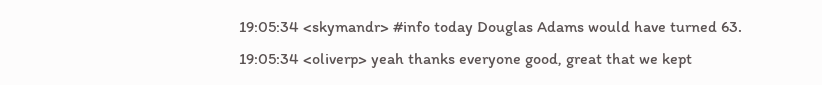19:05:34 <skymandr> #info today Douglas Adams would have turned 63.
19:05:34 <oliverp> yeah thanks everyone good, great that we kept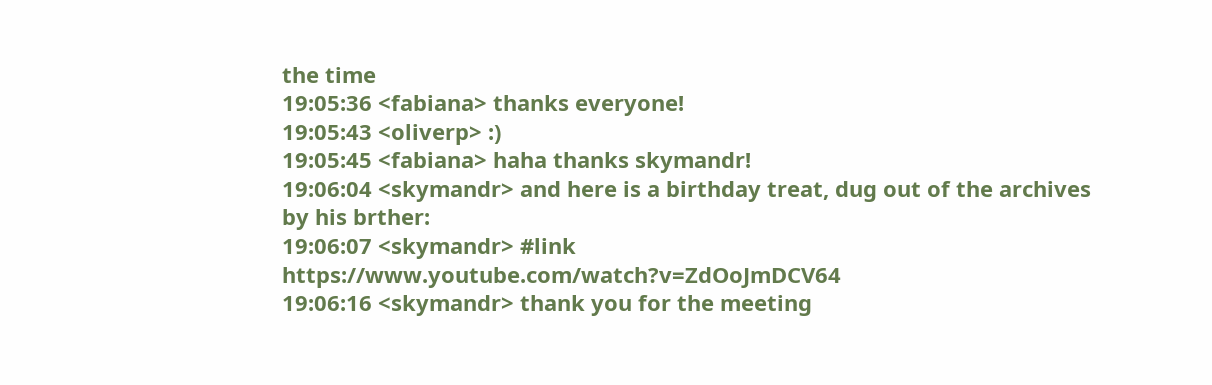the time
19:05:36 <fabiana> thanks everyone!
19:05:43 <oliverp> :)
19:05:45 <fabiana> haha thanks skymandr!
19:06:04 <skymandr> and here is a birthday treat, dug out of the archives by his brther:
19:06:07 <skymandr> #link https://www.youtube.com/watch?v=ZdOoJmDCV64
19:06:16 <skymandr> thank you for the meeting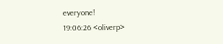everyone!
19:06:26 <oliverp>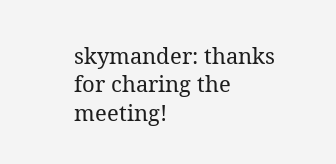skymander: thanks for charing the meeting!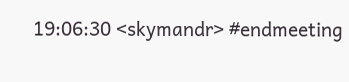19:06:30 <skymandr> #endmeeting